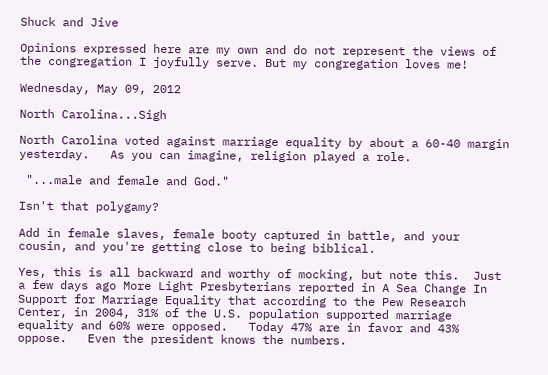Shuck and Jive

Opinions expressed here are my own and do not represent the views of the congregation I joyfully serve. But my congregation loves me!

Wednesday, May 09, 2012

North Carolina...Sigh

North Carolina voted against marriage equality by about a 60-40 margin yesterday.   As you can imagine, religion played a role.

 "...male and female and God."

Isn't that polygamy?

Add in female slaves, female booty captured in battle, and your cousin, and you're getting close to being biblical.

Yes, this is all backward and worthy of mocking, but note this.  Just a few days ago More Light Presbyterians reported in A Sea Change In Support for Marriage Equality that according to the Pew Research Center, in 2004, 31% of the U.S. population supported marriage equality and 60% were opposed.   Today 47% are in favor and 43% oppose.   Even the president knows the numbers.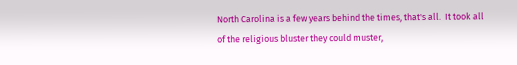North Carolina is a few years behind the times, that's all.  It took all of the religious bluster they could muster,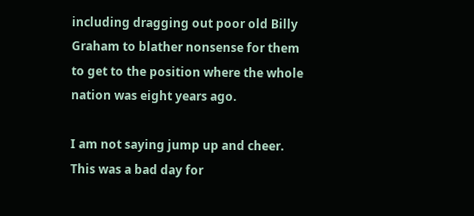including dragging out poor old Billy Graham to blather nonsense for them to get to the position where the whole nation was eight years ago.

I am not saying jump up and cheer.  This was a bad day for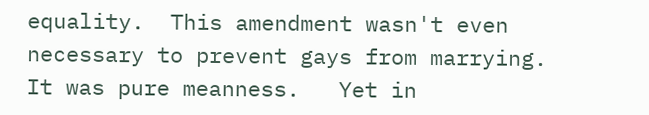equality.  This amendment wasn't even necessary to prevent gays from marrying.  It was pure meanness.   Yet in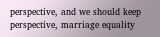perspective, and we should keep perspective, marriage equality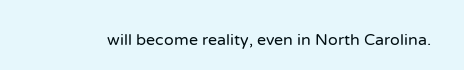will become reality, even in North Carolina.